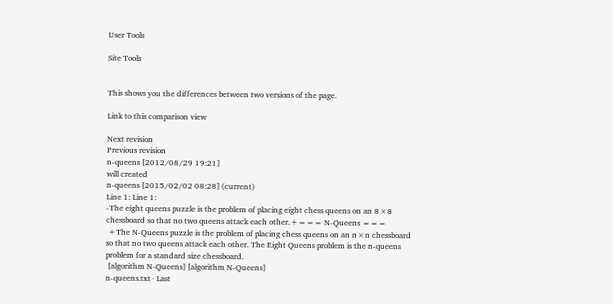User Tools

Site Tools


This shows you the differences between two versions of the page.

Link to this comparison view

Next revision
Previous revision
n-queens [2012/08/29 19:21]
will created
n-queens [2015/02/02 08:28] (current)
Line 1: Line 1:
-The eight queens puzzle is the problem of placing eight chess queens on an 8×8 chessboard so that no two queens attack each other.+=== N-Queens ===
 +The N-Queens puzzle is the problem of placing chess queens on an n×n chessboard so that no two queens attack each other. The Eight Queens problem is the n-queens problem for a standard size chessboard.
 [algorithm N-Queens] [algorithm N-Queens]
n-queens.txt · Last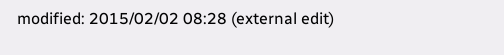modified: 2015/02/02 08:28 (external edit)